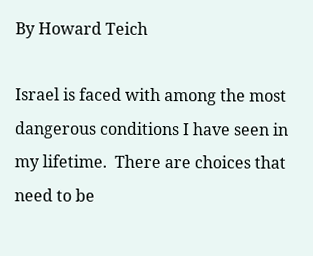By Howard Teich

Israel is faced with among the most dangerous conditions I have seen in my lifetime.  There are choices that need to be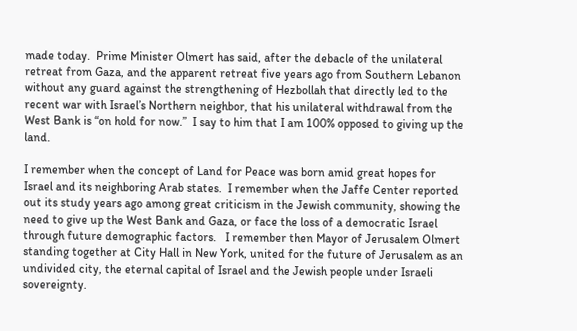made today.  Prime Minister Olmert has said, after the debacle of the unilateral retreat from Gaza, and the apparent retreat five years ago from Southern Lebanon without any guard against the strengthening of Hezbollah that directly led to the recent war with Israel’s Northern neighbor, that his unilateral withdrawal from the West Bank is “on hold for now.”  I say to him that I am 100% opposed to giving up the land.

I remember when the concept of Land for Peace was born amid great hopes for Israel and its neighboring Arab states.  I remember when the Jaffe Center reported out its study years ago among great criticism in the Jewish community, showing the need to give up the West Bank and Gaza, or face the loss of a democratic Israel  through future demographic factors.   I remember then Mayor of Jerusalem Olmert standing together at City Hall in New York, united for the future of Jerusalem as an undivided city, the eternal capital of Israel and the Jewish people under Israeli sovereignty.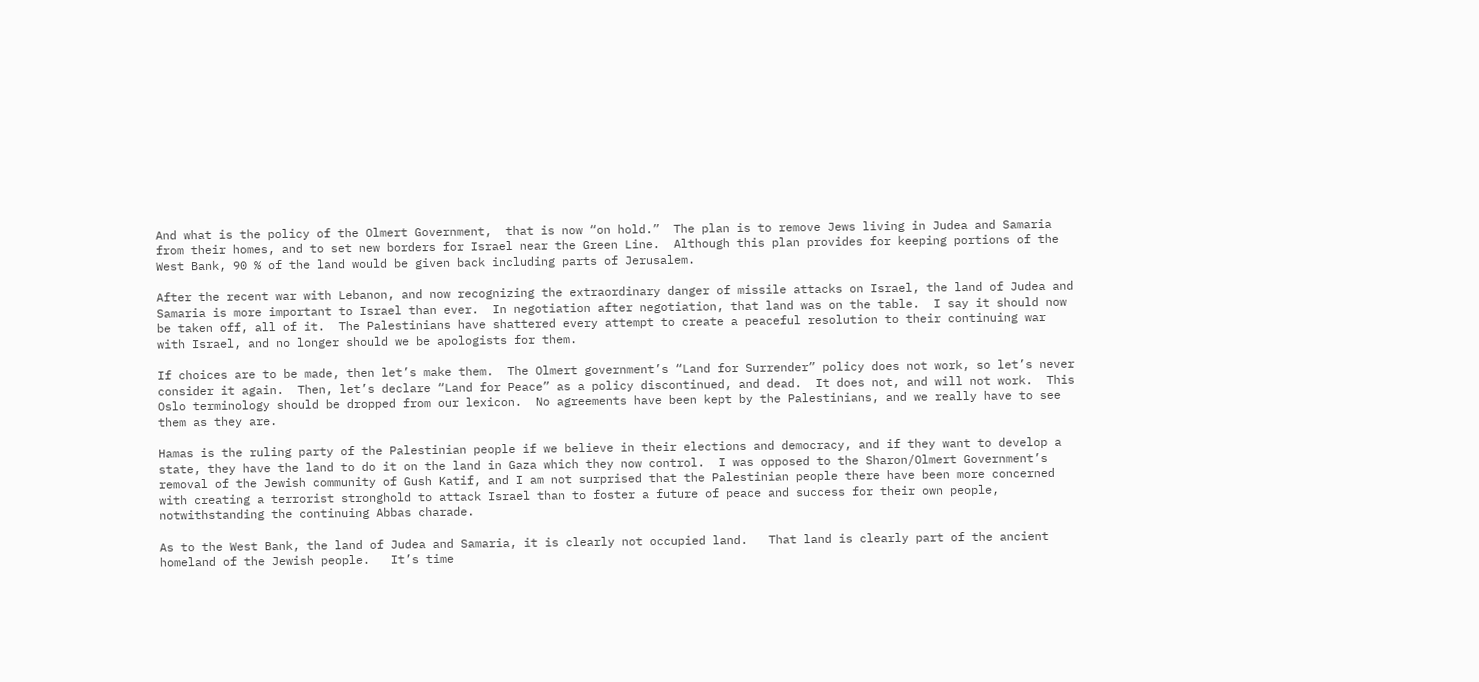And what is the policy of the Olmert Government,  that is now “on hold.”  The plan is to remove Jews living in Judea and Samaria from their homes, and to set new borders for Israel near the Green Line.  Although this plan provides for keeping portions of the West Bank, 90 % of the land would be given back including parts of Jerusalem.

After the recent war with Lebanon, and now recognizing the extraordinary danger of missile attacks on Israel, the land of Judea and Samaria is more important to Israel than ever.  In negotiation after negotiation, that land was on the table.  I say it should now be taken off, all of it.  The Palestinians have shattered every attempt to create a peaceful resolution to their continuing war with Israel, and no longer should we be apologists for them.

If choices are to be made, then let’s make them.  The Olmert government’s “Land for Surrender” policy does not work, so let’s never consider it again.  Then, let’s declare “Land for Peace” as a policy discontinued, and dead.  It does not, and will not work.  This Oslo terminology should be dropped from our lexicon.  No agreements have been kept by the Palestinians, and we really have to see them as they are.

Hamas is the ruling party of the Palestinian people if we believe in their elections and democracy, and if they want to develop a state, they have the land to do it on the land in Gaza which they now control.  I was opposed to the Sharon/Olmert Government’s removal of the Jewish community of Gush Katif, and I am not surprised that the Palestinian people there have been more concerned with creating a terrorist stronghold to attack Israel than to foster a future of peace and success for their own people, notwithstanding the continuing Abbas charade.

As to the West Bank, the land of Judea and Samaria, it is clearly not occupied land.   That land is clearly part of the ancient homeland of the Jewish people.   It’s time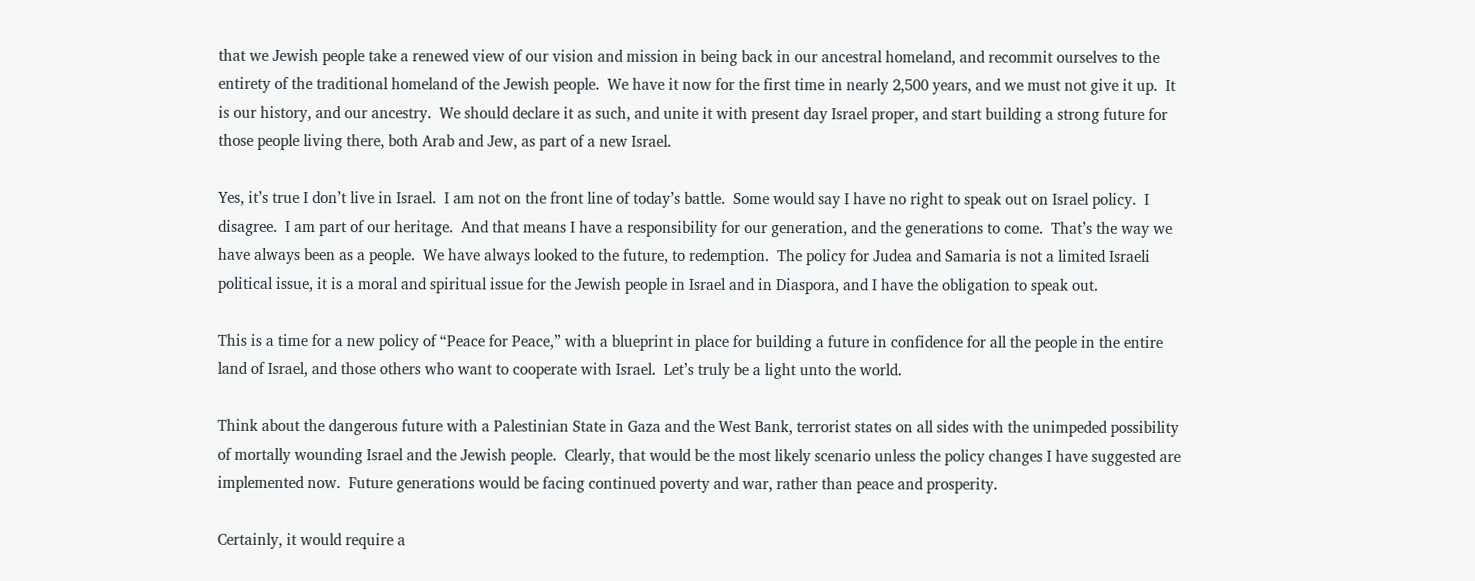that we Jewish people take a renewed view of our vision and mission in being back in our ancestral homeland, and recommit ourselves to the entirety of the traditional homeland of the Jewish people.  We have it now for the first time in nearly 2,500 years, and we must not give it up.  It is our history, and our ancestry.  We should declare it as such, and unite it with present day Israel proper, and start building a strong future for those people living there, both Arab and Jew, as part of a new Israel.

Yes, it’s true I don’t live in Israel.  I am not on the front line of today’s battle.  Some would say I have no right to speak out on Israel policy.  I disagree.  I am part of our heritage.  And that means I have a responsibility for our generation, and the generations to come.  That’s the way we have always been as a people.  We have always looked to the future, to redemption.  The policy for Judea and Samaria is not a limited Israeli political issue, it is a moral and spiritual issue for the Jewish people in Israel and in Diaspora, and I have the obligation to speak out.

This is a time for a new policy of “Peace for Peace,” with a blueprint in place for building a future in confidence for all the people in the entire land of Israel, and those others who want to cooperate with Israel.  Let’s truly be a light unto the world.

Think about the dangerous future with a Palestinian State in Gaza and the West Bank, terrorist states on all sides with the unimpeded possibility of mortally wounding Israel and the Jewish people.  Clearly, that would be the most likely scenario unless the policy changes I have suggested are implemented now.  Future generations would be facing continued poverty and war, rather than peace and prosperity.

Certainly, it would require a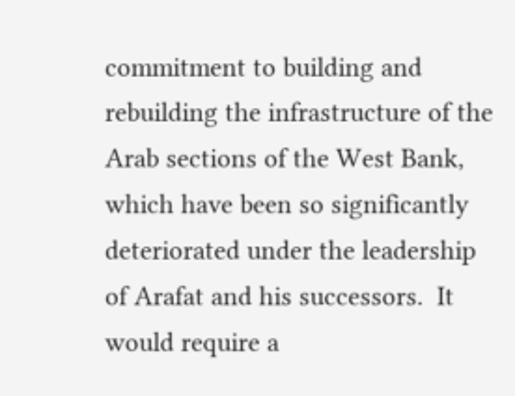commitment to building and rebuilding the infrastructure of the Arab sections of the West Bank, which have been so significantly deteriorated under the leadership of Arafat and his successors.  It would require a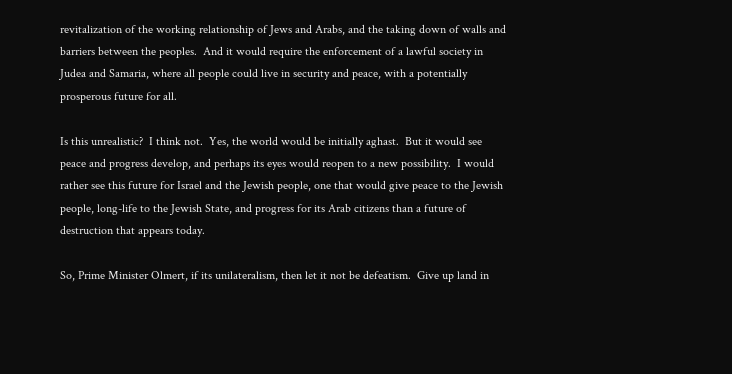revitalization of the working relationship of Jews and Arabs, and the taking down of walls and barriers between the peoples.  And it would require the enforcement of a lawful society in Judea and Samaria, where all people could live in security and peace, with a potentially prosperous future for all.

Is this unrealistic?  I think not.  Yes, the world would be initially aghast.  But it would see peace and progress develop, and perhaps its eyes would reopen to a new possibility.  I would rather see this future for Israel and the Jewish people, one that would give peace to the Jewish people, long-life to the Jewish State, and progress for its Arab citizens than a future of destruction that appears today.

So, Prime Minister Olmert, if its unilateralism, then let it not be defeatism.  Give up land in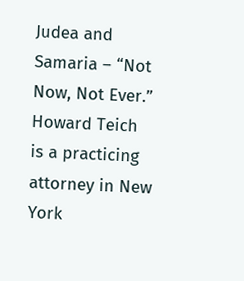Judea and Samaria – “Not Now, Not Ever.”
Howard Teich is a practicing attorney in New York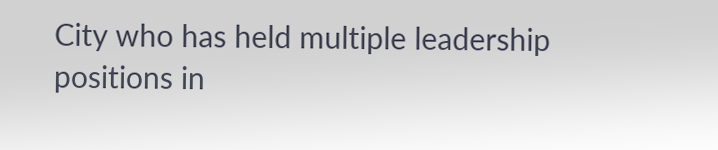City who has held multiple leadership positions in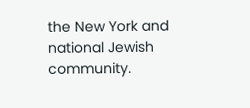the New York and national Jewish community.